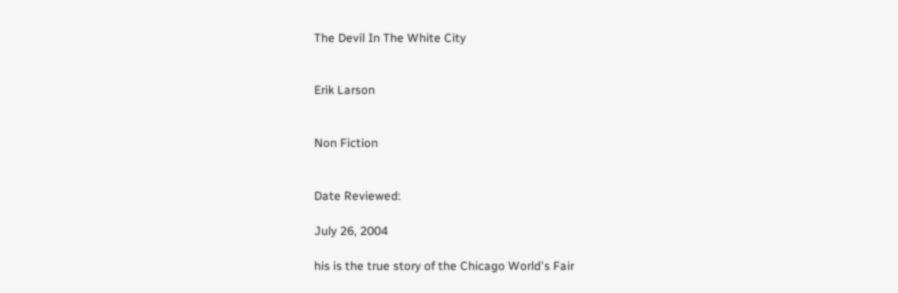The Devil In The White City


Erik Larson


Non Fiction


Date Reviewed:

July 26, 2004

his is the true story of the Chicago World's Fair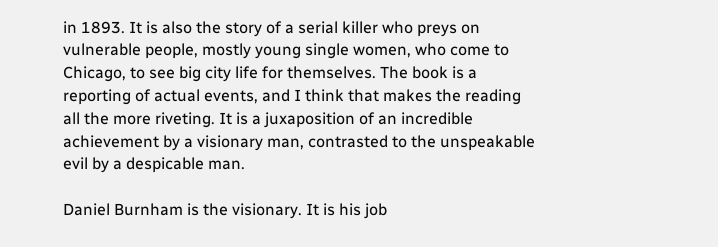in 1893. It is also the story of a serial killer who preys on vulnerable people, mostly young single women, who come to Chicago, to see big city life for themselves. The book is a reporting of actual events, and I think that makes the reading all the more riveting. It is a juxaposition of an incredible achievement by a visionary man, contrasted to the unspeakable evil by a despicable man.

Daniel Burnham is the visionary. It is his job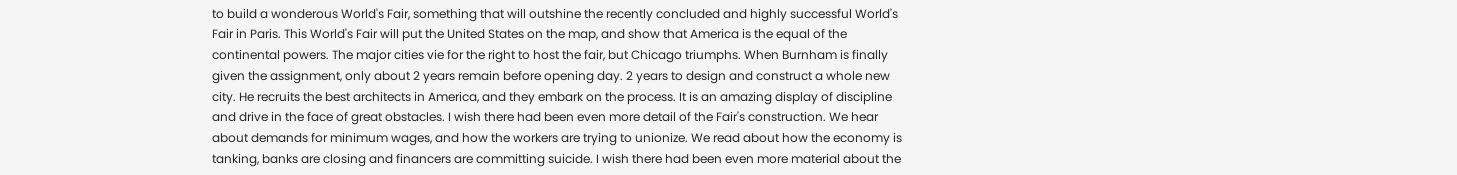to build a wonderous World's Fair, something that will outshine the recently concluded and highly successful World's Fair in Paris. This World's Fair will put the United States on the map, and show that America is the equal of the continental powers. The major cities vie for the right to host the fair, but Chicago triumphs. When Burnham is finally given the assignment, only about 2 years remain before opening day. 2 years to design and construct a whole new city. He recruits the best architects in America, and they embark on the process. It is an amazing display of discipline and drive in the face of great obstacles. I wish there had been even more detail of the Fair's construction. We hear about demands for minimum wages, and how the workers are trying to unionize. We read about how the economy is tanking, banks are closing and financers are committing suicide. I wish there had been even more material about the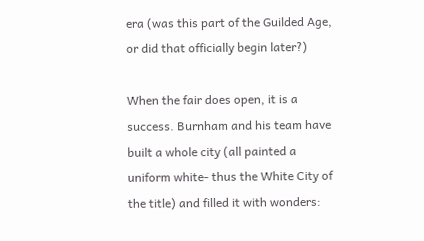era (was this part of the Guilded Age, or did that officially begin later?)

When the fair does open, it is a success. Burnham and his team have built a whole city (all painted a uniform white- thus the White City of the title) and filled it with wonders: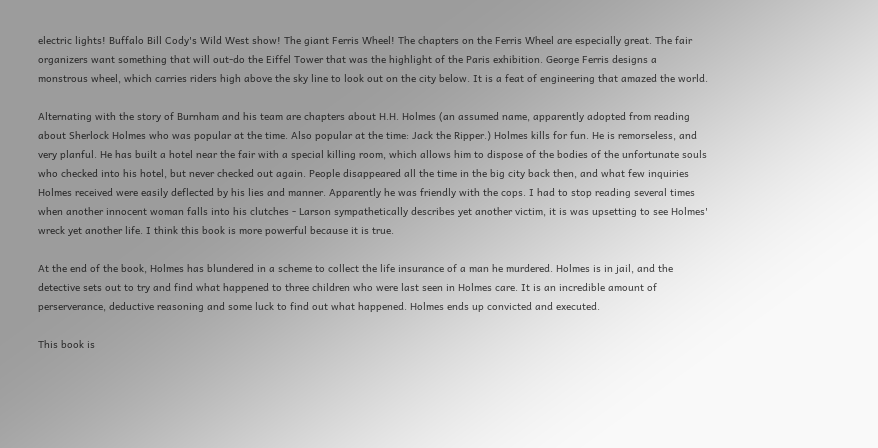electric lights! Buffalo Bill Cody's Wild West show! The giant Ferris Wheel! The chapters on the Ferris Wheel are especially great. The fair organizers want something that will out-do the Eiffel Tower that was the highlight of the Paris exhibition. George Ferris designs a monstrous wheel, which carries riders high above the sky line to look out on the city below. It is a feat of engineering that amazed the world.

Alternating with the story of Burnham and his team are chapters about H.H. Holmes (an assumed name, apparently adopted from reading about Sherlock Holmes who was popular at the time. Also popular at the time: Jack the Ripper.) Holmes kills for fun. He is remorseless, and very planful. He has built a hotel near the fair with a special killing room, which allows him to dispose of the bodies of the unfortunate souls who checked into his hotel, but never checked out again. People disappeared all the time in the big city back then, and what few inquiries Holmes received were easily deflected by his lies and manner. Apparently he was friendly with the cops. I had to stop reading several times when another innocent woman falls into his clutches - Larson sympathetically describes yet another victim, it is was upsetting to see Holmes' wreck yet another life. I think this book is more powerful because it is true.

At the end of the book, Holmes has blundered in a scheme to collect the life insurance of a man he murdered. Holmes is in jail, and the detective sets out to try and find what happened to three children who were last seen in Holmes care. It is an incredible amount of perserverance, deductive reasoning and some luck to find out what happened. Holmes ends up convicted and executed.

This book is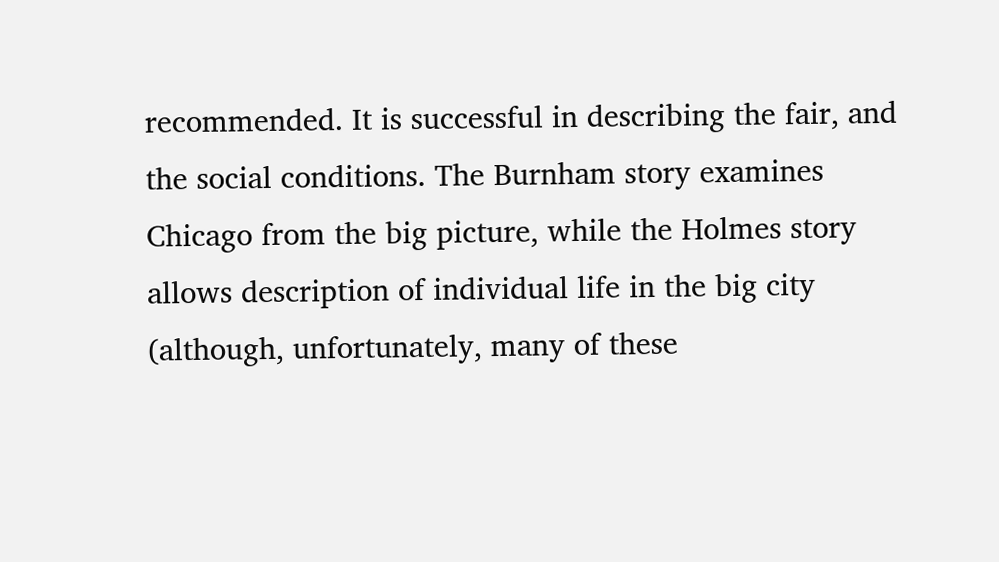recommended. It is successful in describing the fair, and the social conditions. The Burnham story examines Chicago from the big picture, while the Holmes story allows description of individual life in the big city (although, unfortunately, many of these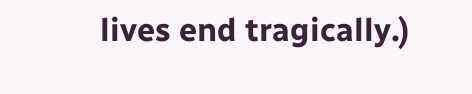lives end tragically.)